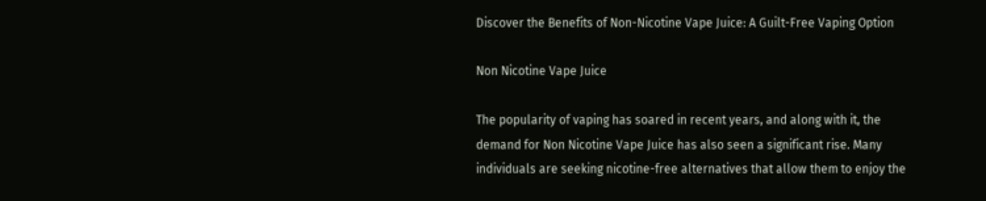Discover the Benefits of Non-Nicotine Vape Juice: A Guilt-Free Vaping Option

Non Nicotine Vape Juice

The popularity of vaping has soared in recent years, and along with it, the  demand for Non Nicotine Vape Juice has also seen a significant rise. Many individuals are seeking nicotine-free alternatives that allow them to enjoy the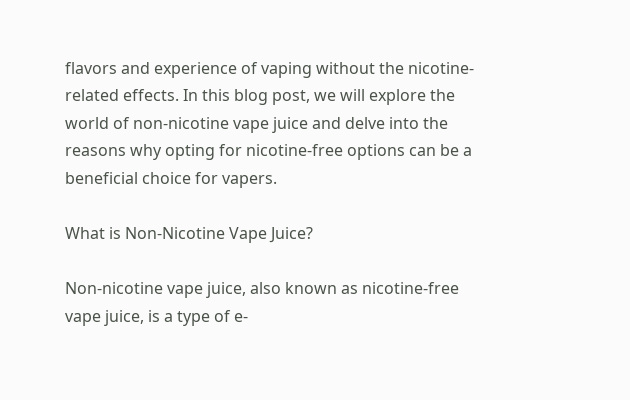flavors and experience of vaping without the nicotine-related effects. In this blog post, we will explore the world of non-nicotine vape juice and delve into the reasons why opting for nicotine-free options can be a beneficial choice for vapers.

What is Non-Nicotine Vape Juice?

Non-nicotine vape juice, also known as nicotine-free vape juice, is a type of e-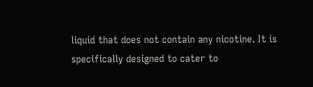liquid that does not contain any nicotine. It is specifically designed to cater to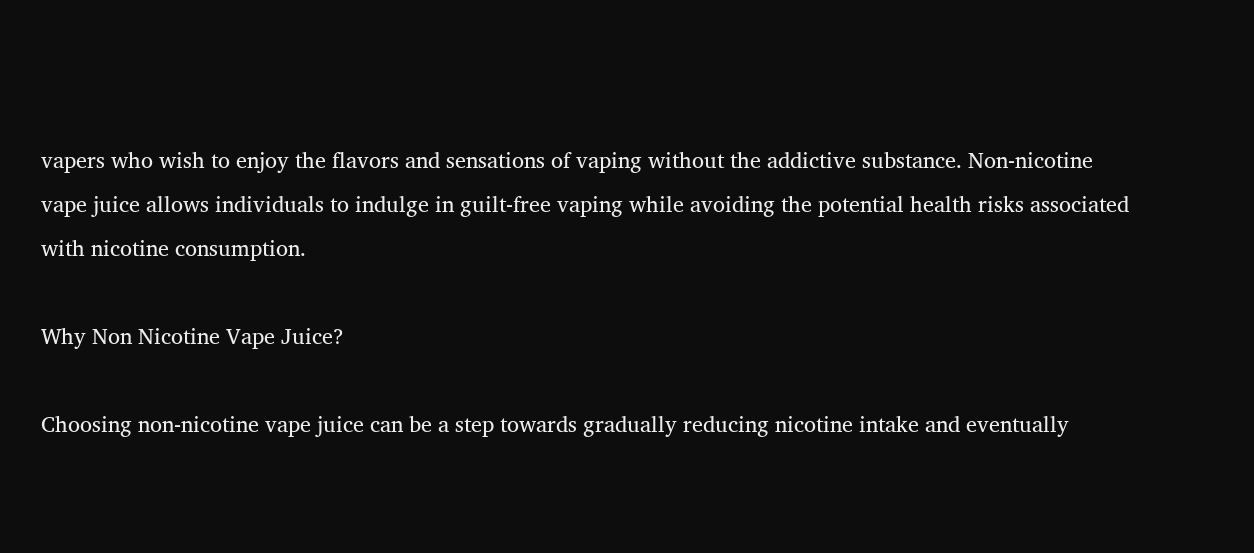vapers who wish to enjoy the flavors and sensations of vaping without the addictive substance. Non-nicotine vape juice allows individuals to indulge in guilt-free vaping while avoiding the potential health risks associated with nicotine consumption.

Why Non Nicotine Vape Juice?

Choosing non-nicotine vape juice can be a step towards gradually reducing nicotine intake and eventually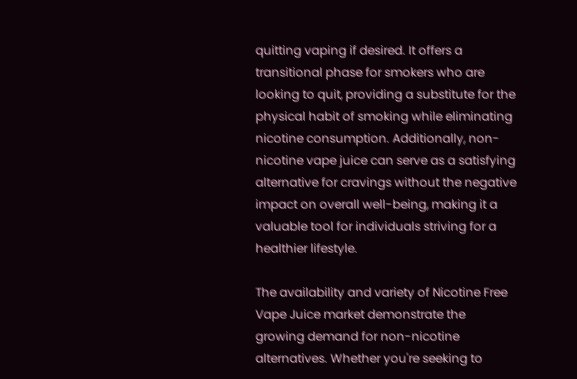quitting vaping if desired. It offers a transitional phase for smokers who are looking to quit, providing a substitute for the physical habit of smoking while eliminating nicotine consumption. Additionally, non-nicotine vape juice can serve as a satisfying alternative for cravings without the negative impact on overall well-being, making it a valuable tool for individuals striving for a healthier lifestyle.

The availability and variety of Nicotine Free Vape Juice market demonstrate the growing demand for non-nicotine alternatives. Whether you're seeking to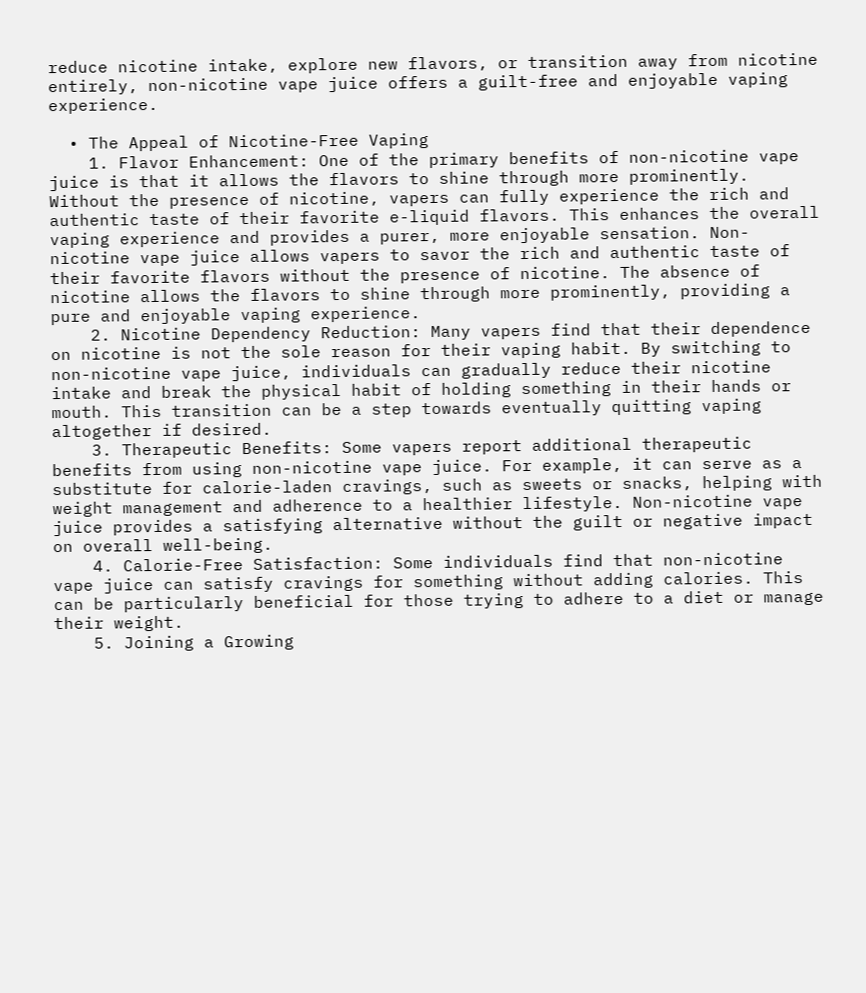reduce nicotine intake, explore new flavors, or transition away from nicotine entirely, non-nicotine vape juice offers a guilt-free and enjoyable vaping experience.

  • The Appeal of Nicotine-Free Vaping
    1. Flavor Enhancement: One of the primary benefits of non-nicotine vape juice is that it allows the flavors to shine through more prominently. Without the presence of nicotine, vapers can fully experience the rich and authentic taste of their favorite e-liquid flavors. This enhances the overall vaping experience and provides a purer, more enjoyable sensation. Non-nicotine vape juice allows vapers to savor the rich and authentic taste of their favorite flavors without the presence of nicotine. The absence of nicotine allows the flavors to shine through more prominently, providing a pure and enjoyable vaping experience.
    2. Nicotine Dependency Reduction: Many vapers find that their dependence on nicotine is not the sole reason for their vaping habit. By switching to non-nicotine vape juice, individuals can gradually reduce their nicotine intake and break the physical habit of holding something in their hands or mouth. This transition can be a step towards eventually quitting vaping altogether if desired.
    3. Therapeutic Benefits: Some vapers report additional therapeutic benefits from using non-nicotine vape juice. For example, it can serve as a substitute for calorie-laden cravings, such as sweets or snacks, helping with weight management and adherence to a healthier lifestyle. Non-nicotine vape juice provides a satisfying alternative without the guilt or negative impact on overall well-being.
    4. Calorie-Free Satisfaction: Some individuals find that non-nicotine vape juice can satisfy cravings for something without adding calories. This can be particularly beneficial for those trying to adhere to a diet or manage their weight.
    5. Joining a Growing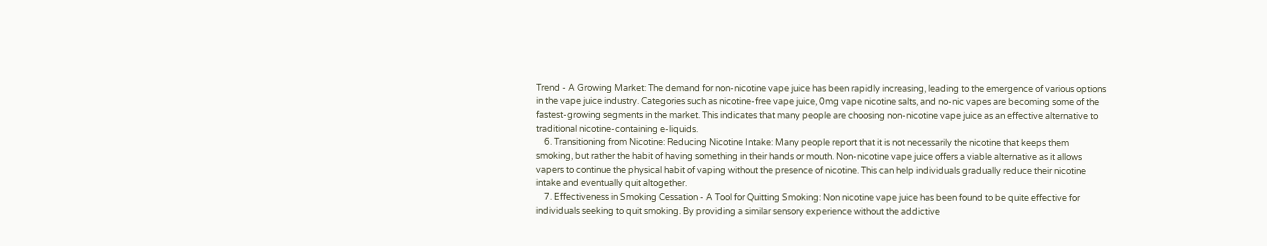Trend - A Growing Market: The demand for non-nicotine vape juice has been rapidly increasing, leading to the emergence of various options in the vape juice industry. Categories such as nicotine-free vape juice, 0mg vape nicotine salts, and no-nic vapes are becoming some of the fastest-growing segments in the market. This indicates that many people are choosing non-nicotine vape juice as an effective alternative to traditional nicotine-containing e-liquids.
    6. Transitioning from Nicotine: Reducing Nicotine Intake: Many people report that it is not necessarily the nicotine that keeps them smoking, but rather the habit of having something in their hands or mouth. Non-nicotine vape juice offers a viable alternative as it allows vapers to continue the physical habit of vaping without the presence of nicotine. This can help individuals gradually reduce their nicotine intake and eventually quit altogether.
    7. Effectiveness in Smoking Cessation - A Tool for Quitting Smoking: Non nicotine vape juice has been found to be quite effective for individuals seeking to quit smoking. By providing a similar sensory experience without the addictive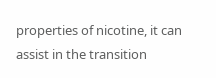properties of nicotine, it can assist in the transition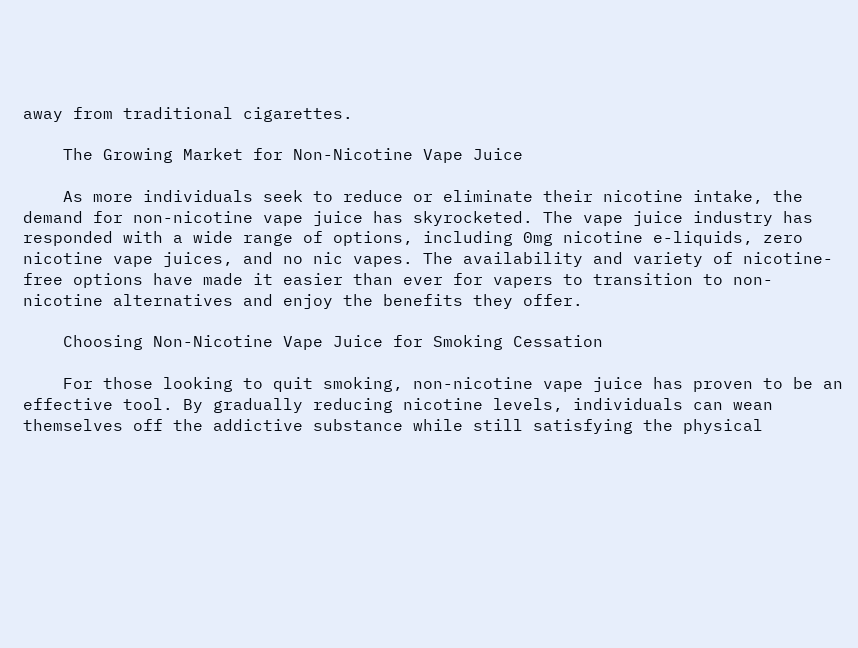away from traditional cigarettes.

    The Growing Market for Non-Nicotine Vape Juice

    As more individuals seek to reduce or eliminate their nicotine intake, the demand for non-nicotine vape juice has skyrocketed. The vape juice industry has responded with a wide range of options, including 0mg nicotine e-liquids, zero nicotine vape juices, and no nic vapes. The availability and variety of nicotine-free options have made it easier than ever for vapers to transition to non-nicotine alternatives and enjoy the benefits they offer.

    Choosing Non-Nicotine Vape Juice for Smoking Cessation

    For those looking to quit smoking, non-nicotine vape juice has proven to be an effective tool. By gradually reducing nicotine levels, individuals can wean themselves off the addictive substance while still satisfying the physical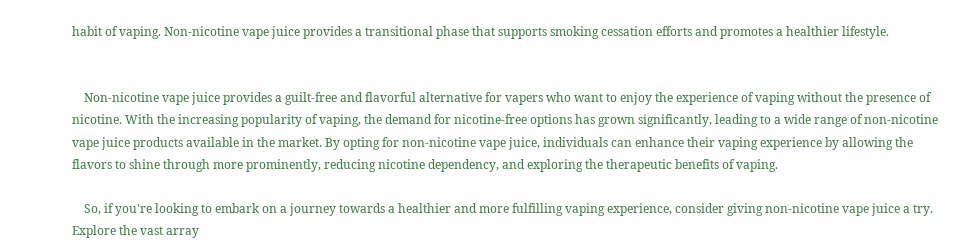habit of vaping. Non-nicotine vape juice provides a transitional phase that supports smoking cessation efforts and promotes a healthier lifestyle.


    Non-nicotine vape juice provides a guilt-free and flavorful alternative for vapers who want to enjoy the experience of vaping without the presence of nicotine. With the increasing popularity of vaping, the demand for nicotine-free options has grown significantly, leading to a wide range of non-nicotine vape juice products available in the market. By opting for non-nicotine vape juice, individuals can enhance their vaping experience by allowing the flavors to shine through more prominently, reducing nicotine dependency, and exploring the therapeutic benefits of vaping.

    So, if you're looking to embark on a journey towards a healthier and more fulfilling vaping experience, consider giving non-nicotine vape juice a try. Explore the vast array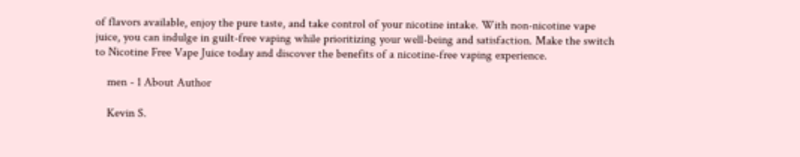of flavors available, enjoy the pure taste, and take control of your nicotine intake. With non-nicotine vape juice, you can indulge in guilt-free vaping while prioritizing your well-being and satisfaction. Make the switch to Nicotine Free Vape Juice today and discover the benefits of a nicotine-free vaping experience.

    men - 1 About Author

    Kevin S.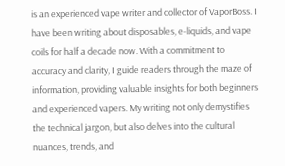is an experienced vape writer and collector of VaporBoss. I have been writing about disposables, e-liquids, and vape coils for half a decade now. With a commitment to accuracy and clarity, I guide readers through the maze of information, providing valuable insights for both beginners and experienced vapers. My writing not only demystifies the technical jargon, but also delves into the cultural nuances, trends, and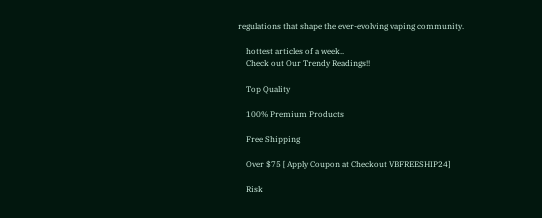regulations that shape the ever-evolving vaping community.

    hottest articles of a week..
    Check out Our Trendy Readings!!

    Top Quality

    100% Premium Products

    Free Shipping

    Over $75 [ Apply Coupon at Checkout VBFREESHIP24]

    Risk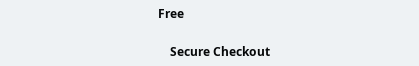Free

    Secure Checkout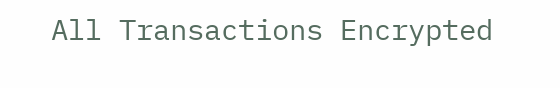All Transactions Encrypted